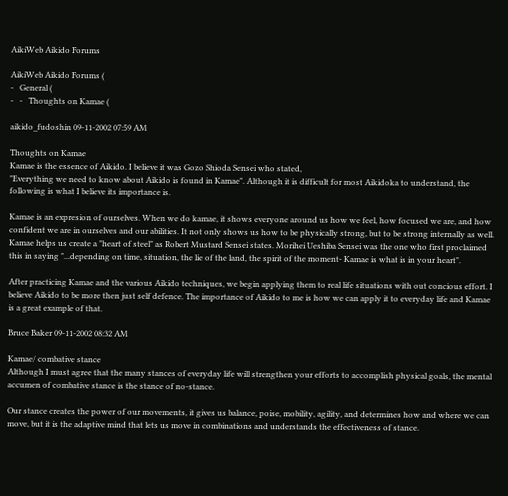AikiWeb Aikido Forums

AikiWeb Aikido Forums (
-   General (
-   -   Thoughts on Kamae (

aikido_fudoshin 09-11-2002 07:59 AM

Thoughts on Kamae
Kamae is the essence of Aikido. I believe it was Gozo Shioda Sensei who stated,
"Everything we need to know about Aikido is found in Kamae". Although it is difficult for most Aikidoka to understand, the following is what I believe its importance is.

Kamae is an expresion of ourselves. When we do kamae, it shows everyone around us how we feel, how focused we are, and how confident we are in ourselves and our abilities. It not only shows us how to be physically strong, but to be strong internally as well. Kamae helps us create a "heart of steel" as Robert Mustard Sensei states. Morihei Ueshiba Sensei was the one who first proclaimed this in saying "...depending on time, situation, the lie of the land, the spirit of the moment- Kamae is what is in your heart".

After practicing Kamae and the various Aikido techniques, we begin applying them to real life situations with out concious effort. I believe Aikido to be more then just self defence. The importance of Aikido to me is how we can apply it to everyday life and Kamae is a great example of that.

Bruce Baker 09-11-2002 08:32 AM

Kamae/ combative stance
Although I must agree that the many stances of everyday life will strengthen your efforts to accomplish physical goals, the mental accumen of combative stance is the stance of no-stance.

Our stance creates the power of our movements, it gives us balance, poise, mobility, agility, and determines how and where we can move, but it is the adaptive mind that lets us move in combinations and understands the effectiveness of stance.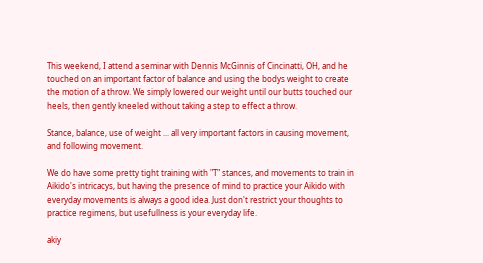This weekend, I attend a seminar with Dennis McGinnis of Cincinatti, OH, and he touched on an important factor of balance and using the bodys weight to create the motion of a throw. We simply lowered our weight until our butts touched our heels, then gently kneeled without taking a step to effect a throw.

Stance, balance, use of weight ... all very important factors in causing movement, and following movement.

We do have some pretty tight training with "T" stances, and movements to train in Aikido's intricacys, but having the presence of mind to practice your Aikido with everyday movements is always a good idea. Just don't restrict your thoughts to practice regimens, but usefullness is your everyday life.

akiy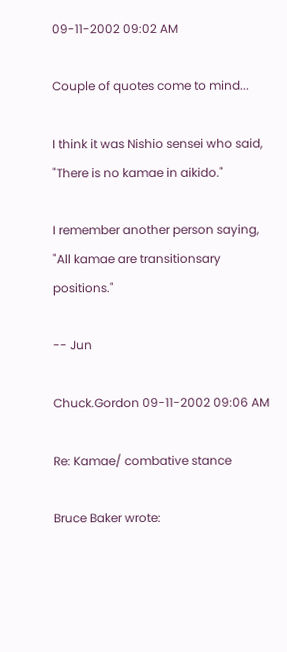09-11-2002 09:02 AM

Couple of quotes come to mind...

I think it was Nishio sensei who said, "There is no kamae in aikido."

I remember another person saying, "All kamae are transitionsary positions."

-- Jun

Chuck.Gordon 09-11-2002 09:06 AM

Re: Kamae/ combative stance

Bruce Baker wrote: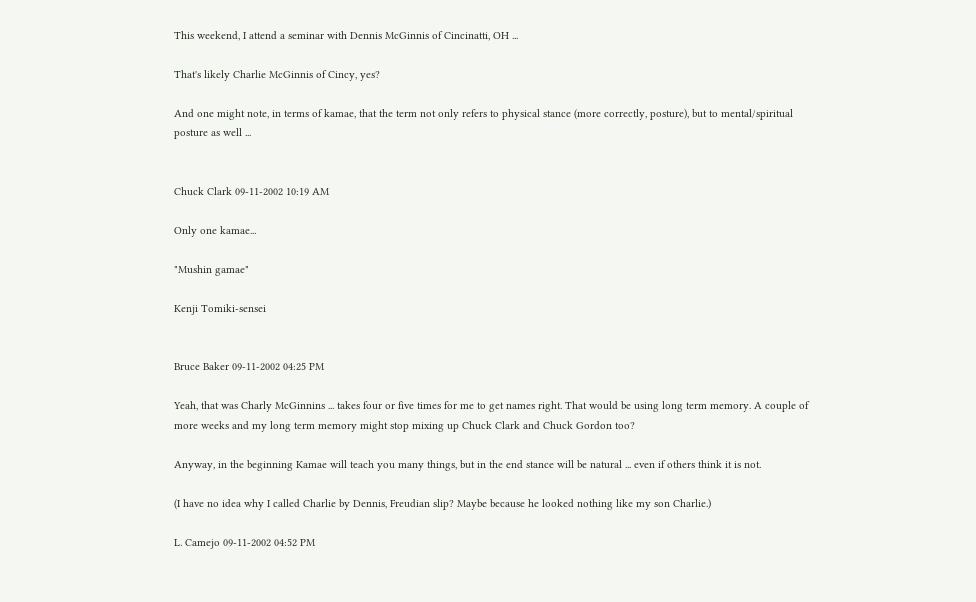This weekend, I attend a seminar with Dennis McGinnis of Cincinatti, OH ...

That's likely Charlie McGinnis of Cincy, yes?

And one might note, in terms of kamae, that the term not only refers to physical stance (more correctly, posture), but to mental/spiritual posture as well ...


Chuck Clark 09-11-2002 10:19 AM

Only one kamae...

"Mushin gamae"

Kenji Tomiki-sensei


Bruce Baker 09-11-2002 04:25 PM

Yeah, that was Charly McGinnins ... takes four or five times for me to get names right. That would be using long term memory. A couple of more weeks and my long term memory might stop mixing up Chuck Clark and Chuck Gordon too?

Anyway, in the beginning Kamae will teach you many things, but in the end stance will be natural ... even if others think it is not.

(I have no idea why I called Charlie by Dennis, Freudian slip? Maybe because he looked nothing like my son Charlie.)

L. Camejo 09-11-2002 04:52 PM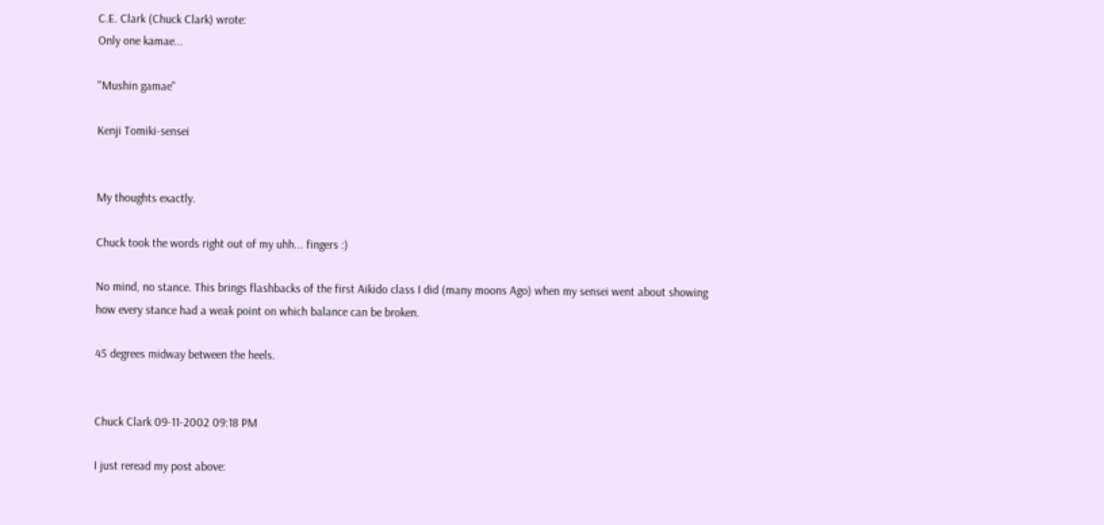C.E. Clark (Chuck Clark) wrote:
Only one kamae...

"Mushin gamae"

Kenji Tomiki-sensei


My thoughts exactly.

Chuck took the words right out of my uhh... fingers :)

No mind, no stance. This brings flashbacks of the first Aikido class I did (many moons Ago) when my sensei went about showing how every stance had a weak point on which balance can be broken.

45 degrees midway between the heels.


Chuck Clark 09-11-2002 09:18 PM

I just reread my post above: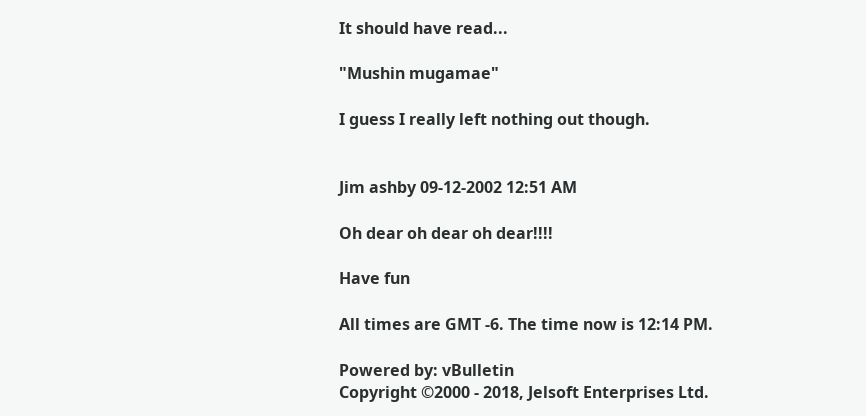It should have read...

"Mushin mugamae"

I guess I really left nothing out though.


Jim ashby 09-12-2002 12:51 AM

Oh dear oh dear oh dear!!!!

Have fun

All times are GMT -6. The time now is 12:14 PM.

Powered by: vBulletin
Copyright ©2000 - 2018, Jelsoft Enterprises Ltd.